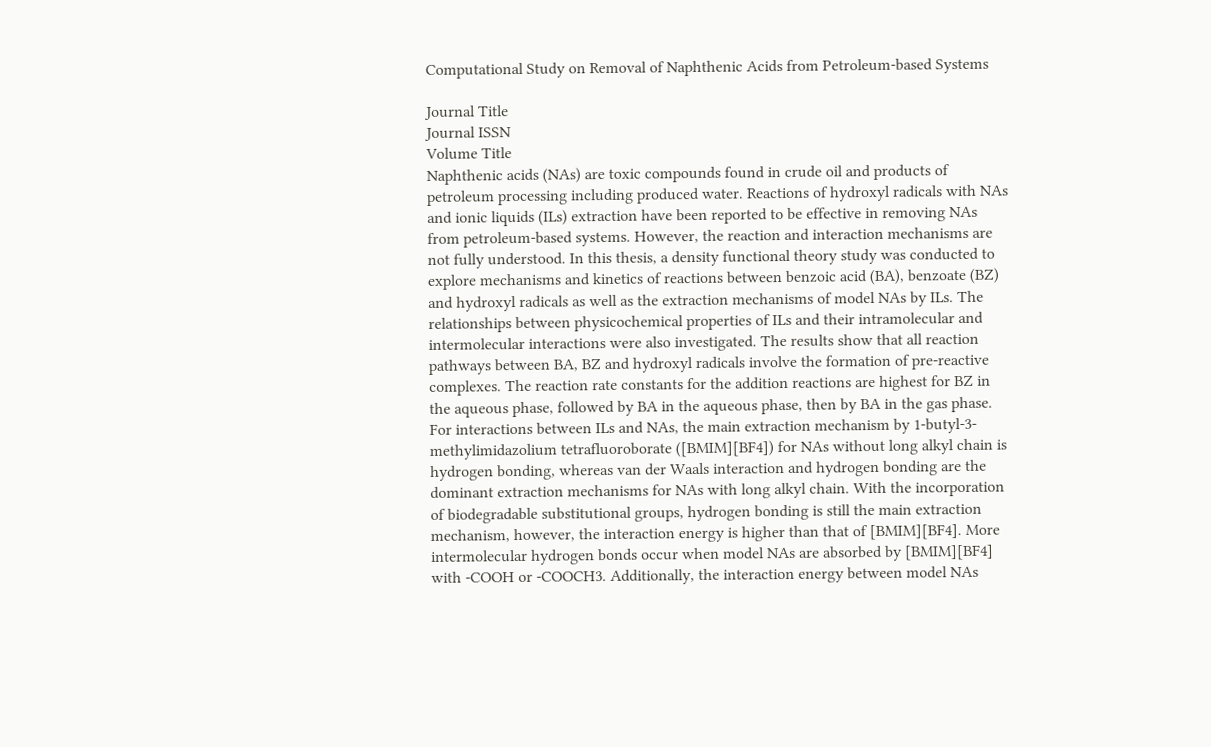Computational Study on Removal of Naphthenic Acids from Petroleum-based Systems

Journal Title
Journal ISSN
Volume Title
Naphthenic acids (NAs) are toxic compounds found in crude oil and products of petroleum processing including produced water. Reactions of hydroxyl radicals with NAs and ionic liquids (ILs) extraction have been reported to be effective in removing NAs from petroleum-based systems. However, the reaction and interaction mechanisms are not fully understood. In this thesis, a density functional theory study was conducted to explore mechanisms and kinetics of reactions between benzoic acid (BA), benzoate (BZ) and hydroxyl radicals as well as the extraction mechanisms of model NAs by ILs. The relationships between physicochemical properties of ILs and their intramolecular and intermolecular interactions were also investigated. The results show that all reaction pathways between BA, BZ and hydroxyl radicals involve the formation of pre-reactive complexes. The reaction rate constants for the addition reactions are highest for BZ in the aqueous phase, followed by BA in the aqueous phase, then by BA in the gas phase. For interactions between ILs and NAs, the main extraction mechanism by 1-butyl-3-methylimidazolium tetrafluoroborate ([BMIM][BF4]) for NAs without long alkyl chain is hydrogen bonding, whereas van der Waals interaction and hydrogen bonding are the dominant extraction mechanisms for NAs with long alkyl chain. With the incorporation of biodegradable substitutional groups, hydrogen bonding is still the main extraction mechanism, however, the interaction energy is higher than that of [BMIM][BF4]. More intermolecular hydrogen bonds occur when model NAs are absorbed by [BMIM][BF4] with -COOH or -COOCH3. Additionally, the interaction energy between model NAs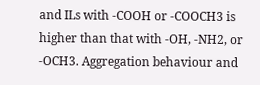and ILs with -COOH or -COOCH3 is higher than that with -OH, -NH2, or -OCH3. Aggregation behaviour and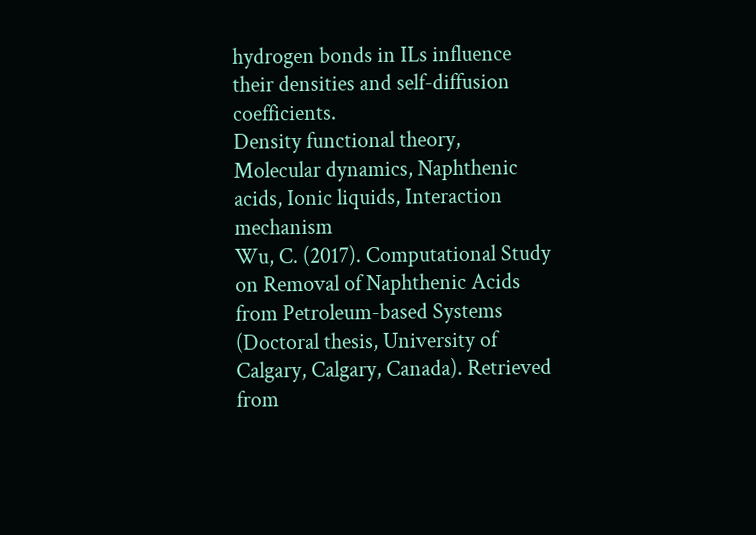hydrogen bonds in ILs influence their densities and self-diffusion coefficients.
Density functional theory, Molecular dynamics, Naphthenic acids, Ionic liquids, Interaction mechanism
Wu, C. (2017). Computational Study on Removal of Naphthenic Acids from Petroleum-based Systems (Doctoral thesis, University of Calgary, Calgary, Canada). Retrieved from